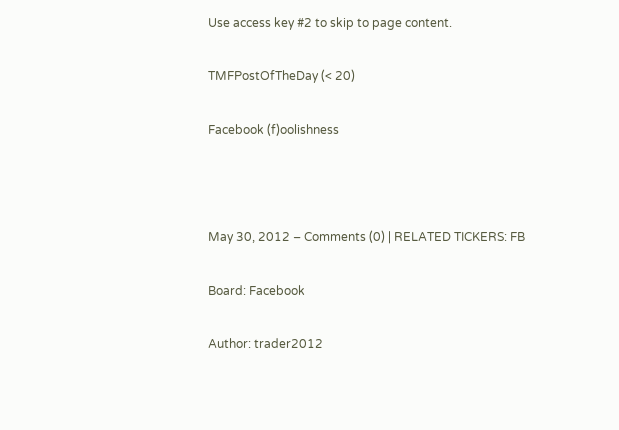Use access key #2 to skip to page content.

TMFPostOfTheDay (< 20)

Facebook (f)oolishness



May 30, 2012 – Comments (0) | RELATED TICKERS: FB

Board: Facebook

Author: trader2012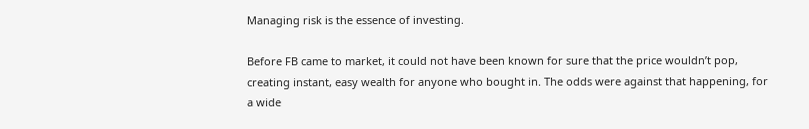Managing risk is the essence of investing.

Before FB came to market, it could not have been known for sure that the price wouldn’t pop, creating instant, easy wealth for anyone who bought in. The odds were against that happening, for a wide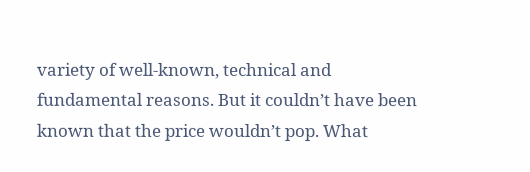variety of well-known, technical and fundamental reasons. But it couldn’t have been known that the price wouldn’t pop. What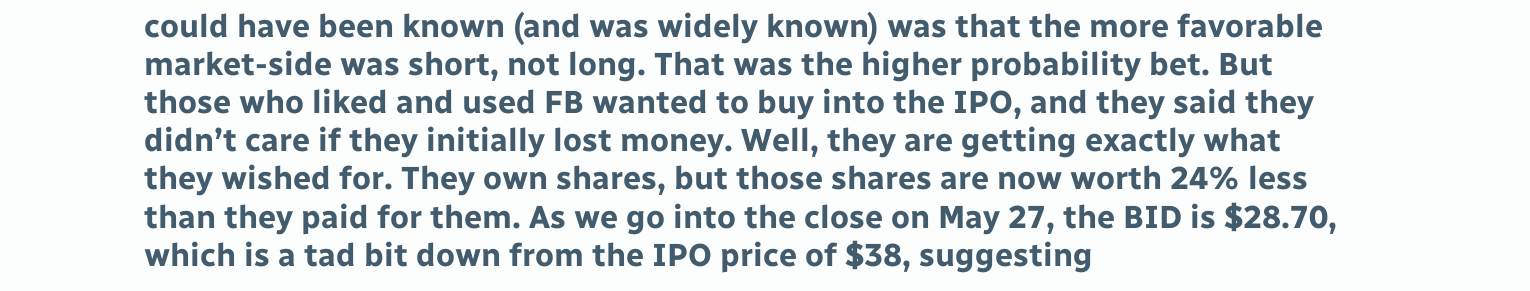could have been known (and was widely known) was that the more favorable market-side was short, not long. That was the higher probability bet. But those who liked and used FB wanted to buy into the IPO, and they said they didn’t care if they initially lost money. Well, they are getting exactly what they wished for. They own shares, but those shares are now worth 24% less than they paid for them. As we go into the close on May 27, the BID is $28.70, which is a tad bit down from the IPO price of $38, suggesting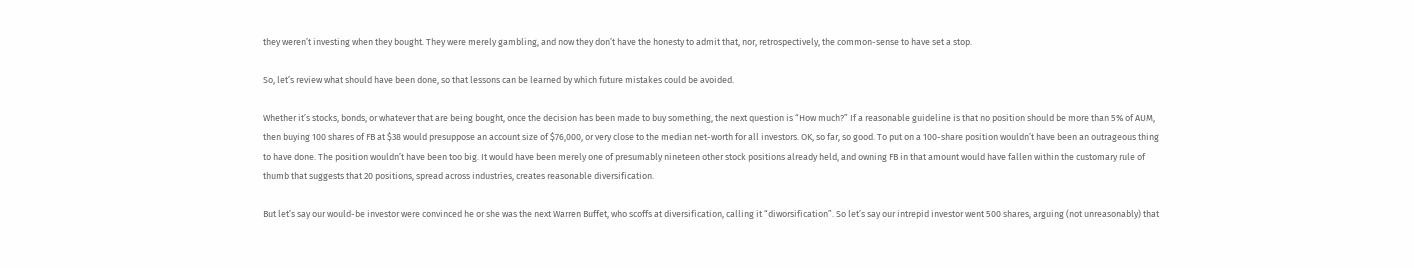they weren’t investing when they bought. They were merely gambling, and now they don’t have the honesty to admit that, nor, retrospectively, the common-sense to have set a stop.

So, let’s review what should have been done, so that lessons can be learned by which future mistakes could be avoided.

Whether it’s stocks, bonds, or whatever that are being bought, once the decision has been made to buy something, the next question is “How much?” If a reasonable guideline is that no position should be more than 5% of AUM, then buying 100 shares of FB at $38 would presuppose an account size of $76,000, or very close to the median net-worth for all investors. OK, so far, so good. To put on a 100-share position wouldn’t have been an outrageous thing to have done. The position wouldn’t have been too big. It would have been merely one of presumably nineteen other stock positions already held, and owning FB in that amount would have fallen within the customary rule of thumb that suggests that 20 positions, spread across industries, creates reasonable diversification.

But let’s say our would-be investor were convinced he or she was the next Warren Buffet, who scoffs at diversification, calling it “diworsification”. So let’s say our intrepid investor went 500 shares, arguing (not unreasonably) that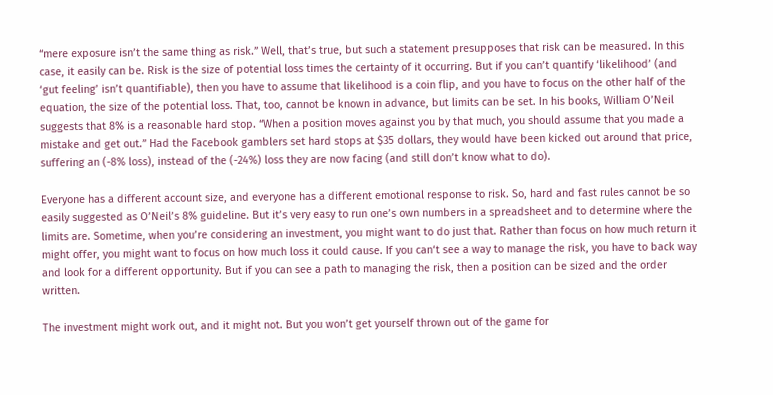“mere exposure isn’t the same thing as risk.” Well, that’s true, but such a statement presupposes that risk can be measured. In this case, it easily can be. Risk is the size of potential loss times the certainty of it occurring. But if you can’t quantify ‘likelihood’ (and ‘gut feeling’ isn’t quantifiable), then you have to assume that likelihood is a coin flip, and you have to focus on the other half of the equation, the size of the potential loss. That, too, cannot be known in advance, but limits can be set. In his books, William O’Neil suggests that 8% is a reasonable hard stop. “When a position moves against you by that much, you should assume that you made a mistake and get out.” Had the Facebook gamblers set hard stops at $35 dollars, they would have been kicked out around that price, suffering an (-8% loss), instead of the (-24%) loss they are now facing (and still don’t know what to do).

Everyone has a different account size, and everyone has a different emotional response to risk. So, hard and fast rules cannot be so easily suggested as O’Neil’s 8% guideline. But it’s very easy to run one’s own numbers in a spreadsheet and to determine where the limits are. Sometime, when you’re considering an investment, you might want to do just that. Rather than focus on how much return it might offer, you might want to focus on how much loss it could cause. If you can‘t see a way to manage the risk, you have to back way and look for a different opportunity. But if you can see a path to managing the risk, then a position can be sized and the order written.

The investment might work out, and it might not. But you won’t get yourself thrown out of the game for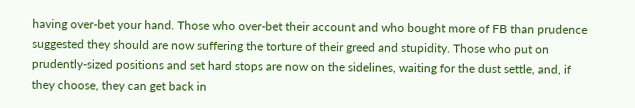having over-bet your hand. Those who over-bet their account and who bought more of FB than prudence suggested they should are now suffering the torture of their greed and stupidity. Those who put on prudently-sized positions and set hard stops are now on the sidelines, waiting for the dust settle, and, if they choose, they can get back in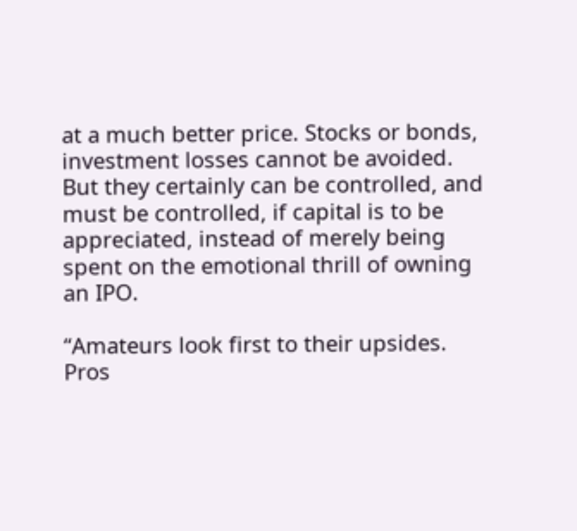at a much better price. Stocks or bonds, investment losses cannot be avoided. But they certainly can be controlled, and must be controlled, if capital is to be appreciated, instead of merely being spent on the emotional thrill of owning an IPO.

“Amateurs look first to their upsides. Pros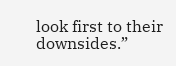look first to their downsides.”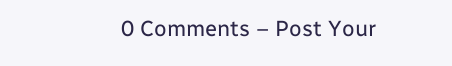0 Comments – Post Your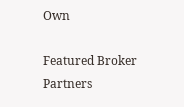Own

Featured Broker Partners